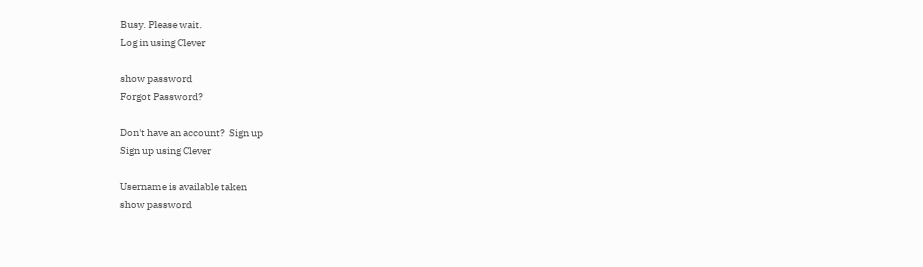Busy. Please wait.
Log in using Clever

show password
Forgot Password?

Don't have an account?  Sign up
Sign up using Clever

Username is available taken
show password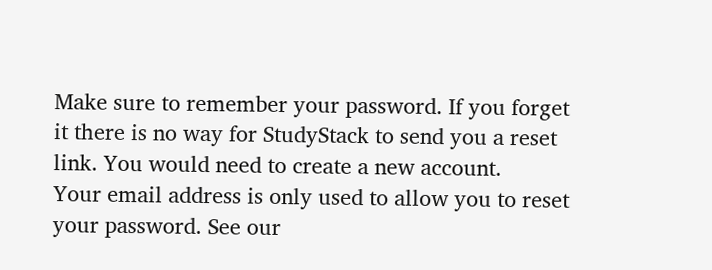Make sure to remember your password. If you forget it there is no way for StudyStack to send you a reset link. You would need to create a new account.
Your email address is only used to allow you to reset your password. See our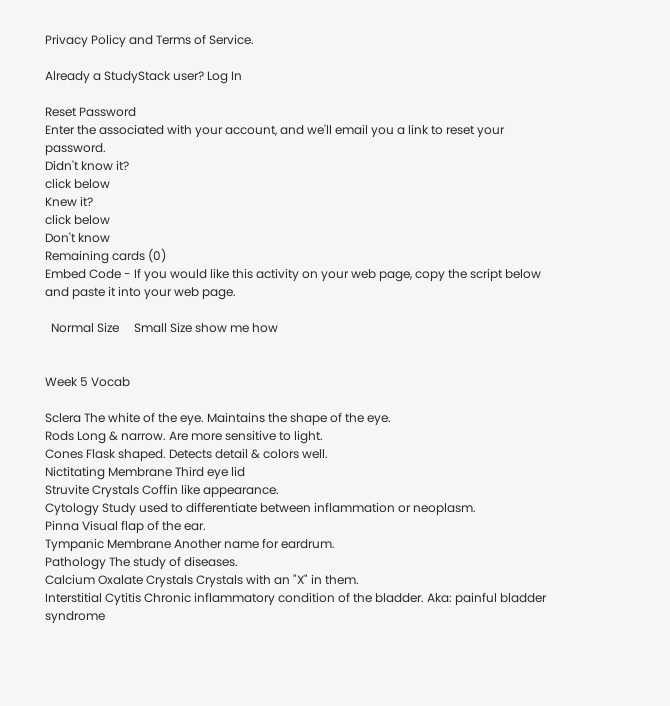Privacy Policy and Terms of Service.

Already a StudyStack user? Log In

Reset Password
Enter the associated with your account, and we'll email you a link to reset your password.
Didn't know it?
click below
Knew it?
click below
Don't know
Remaining cards (0)
Embed Code - If you would like this activity on your web page, copy the script below and paste it into your web page.

  Normal Size     Small Size show me how


Week 5 Vocab

Sclera The white of the eye. Maintains the shape of the eye.
Rods Long & narrow. Are more sensitive to light.
Cones Flask shaped. Detects detail & colors well.
Nictitating Membrane Third eye lid
Struvite Crystals Coffin like appearance.
Cytology Study used to differentiate between inflammation or neoplasm.
Pinna Visual flap of the ear.
Tympanic Membrane Another name for eardrum.
Pathology The study of diseases.
Calcium Oxalate Crystals Crystals with an "X" in them.
Interstitial Cytitis Chronic inflammatory condition of the bladder. Aka: painful bladder syndrome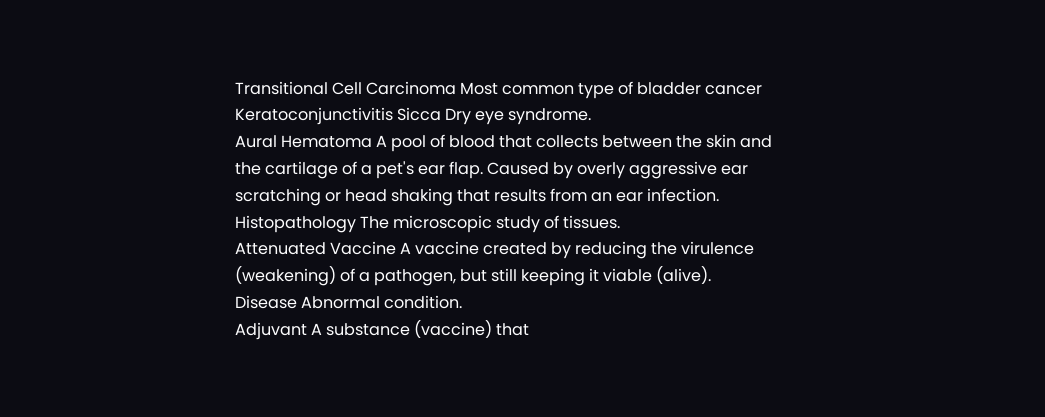Transitional Cell Carcinoma Most common type of bladder cancer
Keratoconjunctivitis Sicca Dry eye syndrome.
Aural Hematoma A pool of blood that collects between the skin and the cartilage of a pet's ear flap. Caused by overly aggressive ear scratching or head shaking that results from an ear infection.
Histopathology The microscopic study of tissues.
Attenuated Vaccine A vaccine created by reducing the virulence (weakening) of a pathogen, but still keeping it viable (alive).
Disease Abnormal condition.
Adjuvant A substance (vaccine) that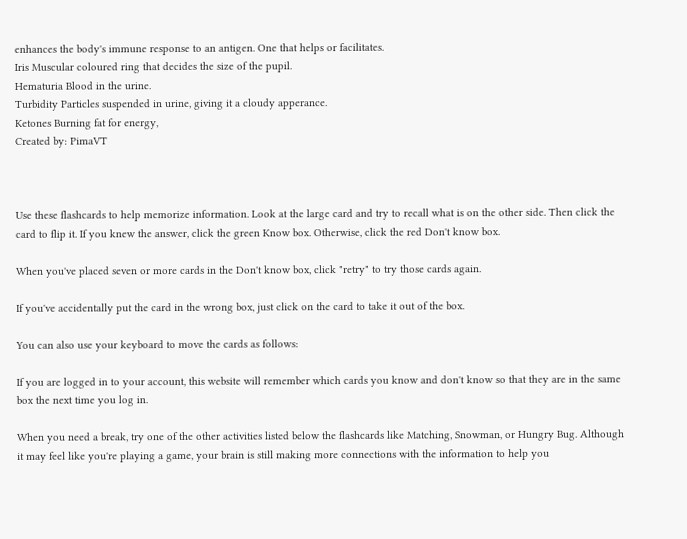enhances the body's immune response to an antigen. One that helps or facilitates.
Iris Muscular coloured ring that decides the size of the pupil.
Hematuria Blood in the urine.
Turbidity Particles suspended in urine, giving it a cloudy apperance.
Ketones Burning fat for energy,
Created by: PimaVT



Use these flashcards to help memorize information. Look at the large card and try to recall what is on the other side. Then click the card to flip it. If you knew the answer, click the green Know box. Otherwise, click the red Don't know box.

When you've placed seven or more cards in the Don't know box, click "retry" to try those cards again.

If you've accidentally put the card in the wrong box, just click on the card to take it out of the box.

You can also use your keyboard to move the cards as follows:

If you are logged in to your account, this website will remember which cards you know and don't know so that they are in the same box the next time you log in.

When you need a break, try one of the other activities listed below the flashcards like Matching, Snowman, or Hungry Bug. Although it may feel like you're playing a game, your brain is still making more connections with the information to help you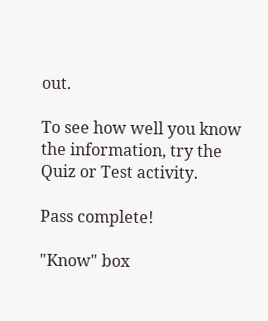out.

To see how well you know the information, try the Quiz or Test activity.

Pass complete!

"Know" box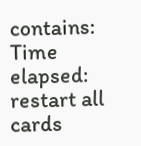contains:
Time elapsed:
restart all cards